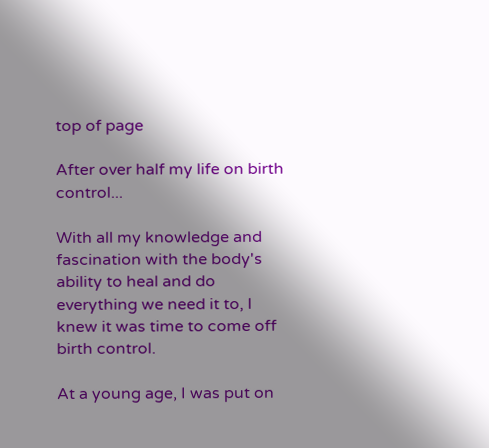top of page

After over half my life on birth control...

With all my knowledge and fascination with the body's ability to heal and do everything we need it to, I knew it was time to come off birth control.

At a young age, I was put on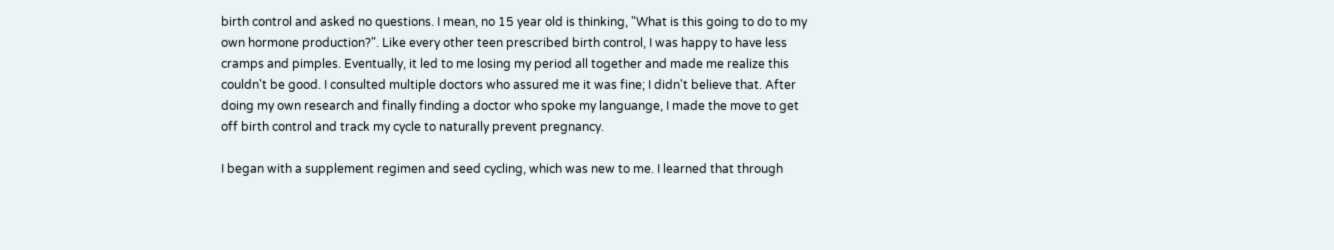birth control and asked no questions. I mean, no 15 year old is thinking, "What is this going to do to my own hormone production?". Like every other teen prescribed birth control, I was happy to have less cramps and pimples. Eventually, it led to me losing my period all together and made me realize this couldn't be good. I consulted multiple doctors who assured me it was fine; I didn't believe that. After doing my own research and finally finding a doctor who spoke my languange, I made the move to get off birth control and track my cycle to naturally prevent pregnancy.

I began with a supplement regimen and seed cycling, which was new to me. I learned that through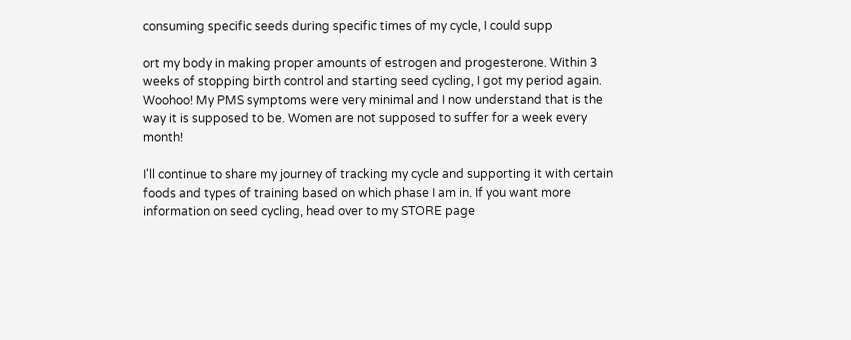consuming specific seeds during specific times of my cycle, I could supp

ort my body in making proper amounts of estrogen and progesterone. Within 3 weeks of stopping birth control and starting seed cycling, I got my period again. Woohoo! My PMS symptoms were very minimal and I now understand that is the way it is supposed to be. Women are not supposed to suffer for a week every month!

I'll continue to share my journey of tracking my cycle and supporting it with certain foods and types of training based on which phase I am in. If you want more information on seed cycling, head over to my STORE page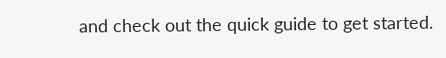and check out the quick guide to get started.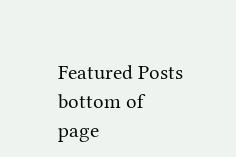Featured Posts
bottom of page